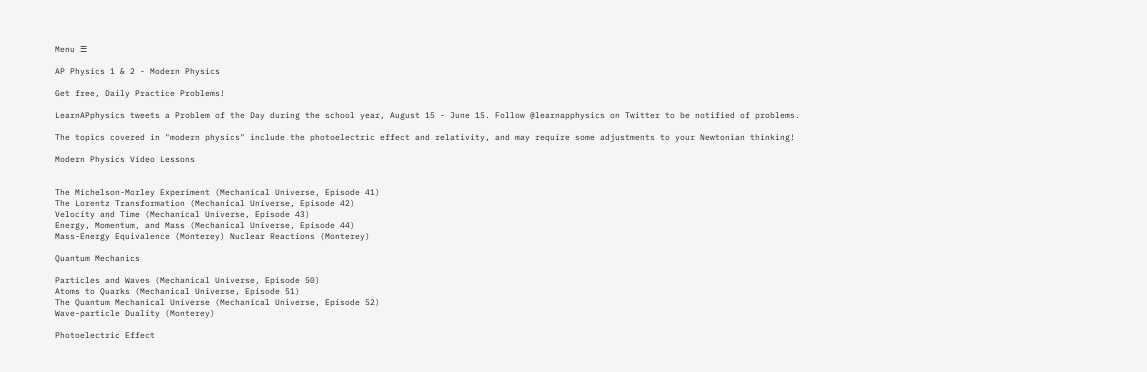Menu ☰

AP Physics 1 & 2 - Modern Physics

Get free, Daily Practice Problems!

LearnAPphysics tweets a Problem of the Day during the school year, August 15 - June 15. Follow @learnapphysics on Twitter to be notified of problems.

The topics covered in "modern physics" include the photoelectric effect and relativity, and may require some adjustments to your Newtonian thinking!

Modern Physics Video Lessons


The Michelson-Morley Experiment (Mechanical Universe, Episode 41)
The Lorentz Transformation (Mechanical Universe, Episode 42)
Velocity and Time (Mechanical Universe, Episode 43)
Energy, Momentum, and Mass (Mechanical Universe, Episode 44)
Mass-Energy Equivalence (Monterey) Nuclear Reactions (Monterey)

Quantum Mechanics

Particles and Waves (Mechanical Universe, Episode 50)
Atoms to Quarks (Mechanical Universe, Episode 51)
The Quantum Mechanical Universe (Mechanical Universe, Episode 52)
Wave-particle Duality (Monterey)

Photoelectric Effect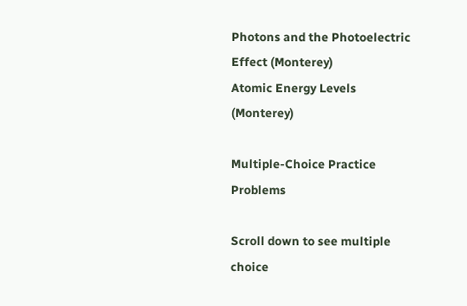Photons and the Photoelectric Effect (Monterey)
Atomic Energy Levels (Monterey)

Multiple-Choice Practice Problems

Scroll down to see multiple choice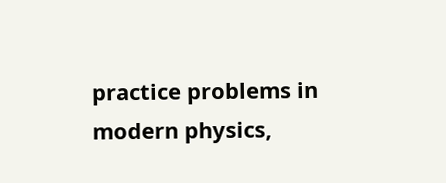practice problems in modern physics,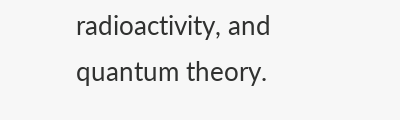radioactivity, and quantum theory.